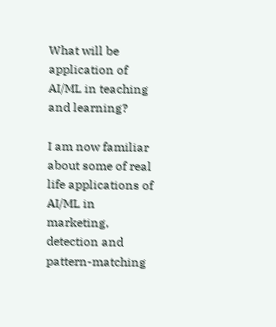What will be application of AI/ML in teaching and learning?

I am now familiar about some of real life applications of AI/ML in marketing, detection and pattern-matching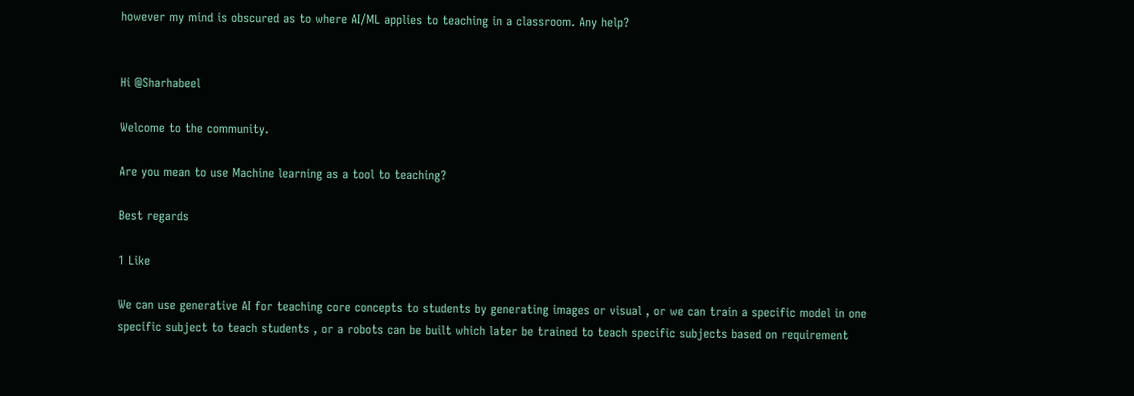however my mind is obscured as to where AI/ML applies to teaching in a classroom. Any help?


Hi @Sharhabeel

Welcome to the community.

Are you mean to use Machine learning as a tool to teaching?

Best regards

1 Like

We can use generative AI for teaching core concepts to students by generating images or visual , or we can train a specific model in one specific subject to teach students , or a robots can be built which later be trained to teach specific subjects based on requirement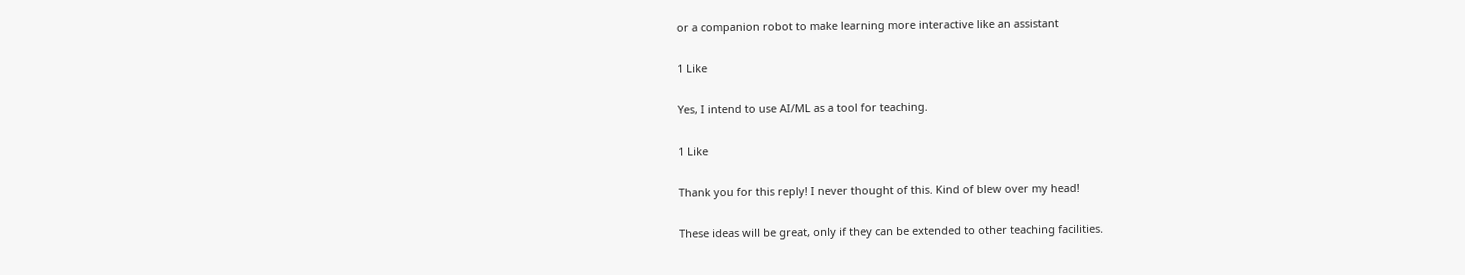or a companion robot to make learning more interactive like an assistant

1 Like

Yes, I intend to use AI/ML as a tool for teaching.

1 Like

Thank you for this reply! I never thought of this. Kind of blew over my head!

These ideas will be great, only if they can be extended to other teaching facilities.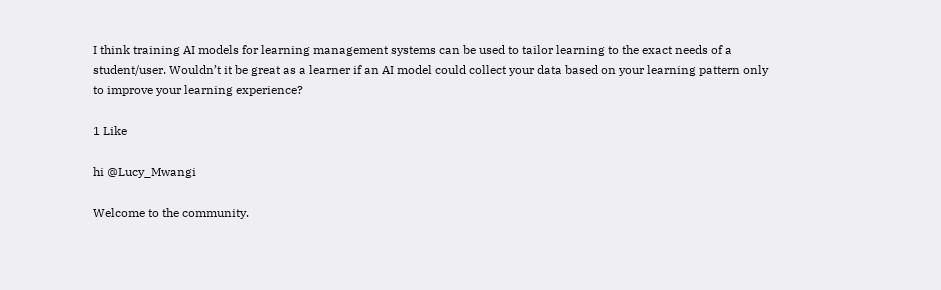I think training AI models for learning management systems can be used to tailor learning to the exact needs of a student/user. Wouldn’t it be great as a learner if an AI model could collect your data based on your learning pattern only to improve your learning experience?

1 Like

hi @Lucy_Mwangi

Welcome to the community.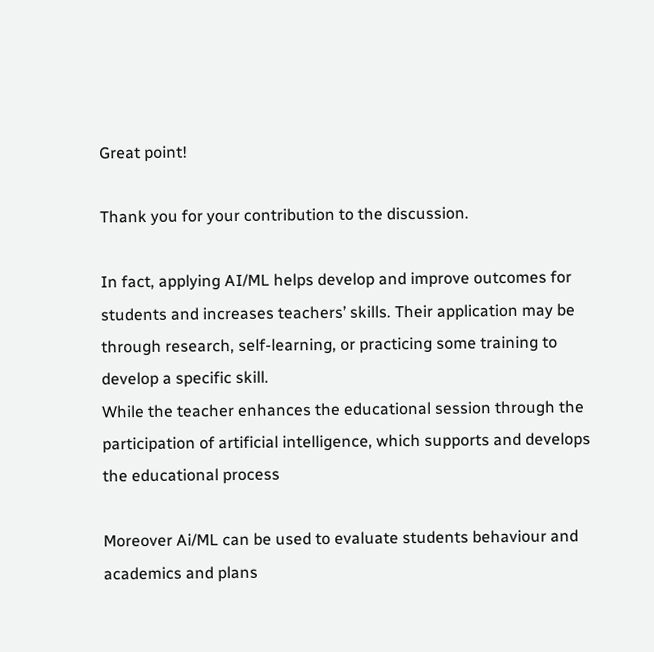Great point!

Thank you for your contribution to the discussion.

In fact, applying AI/ML helps develop and improve outcomes for students and increases teachers’ skills. Their application may be through research, self-learning, or practicing some training to develop a specific skill.
While the teacher enhances the educational session through the participation of artificial intelligence, which supports and develops the educational process

Moreover Ai/ML can be used to evaluate students behaviour and academics and plans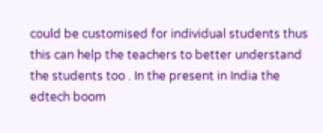could be customised for individual students thus this can help the teachers to better understand the students too . In the present in India the edtech boom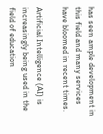has seen ample development in this field and many services have bloomed in recent times.

Artificial Intelligence (AI) is increasingly being used in the field of education